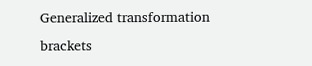Generalized transformation brackets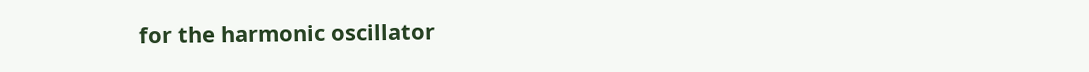for the harmonic oscillator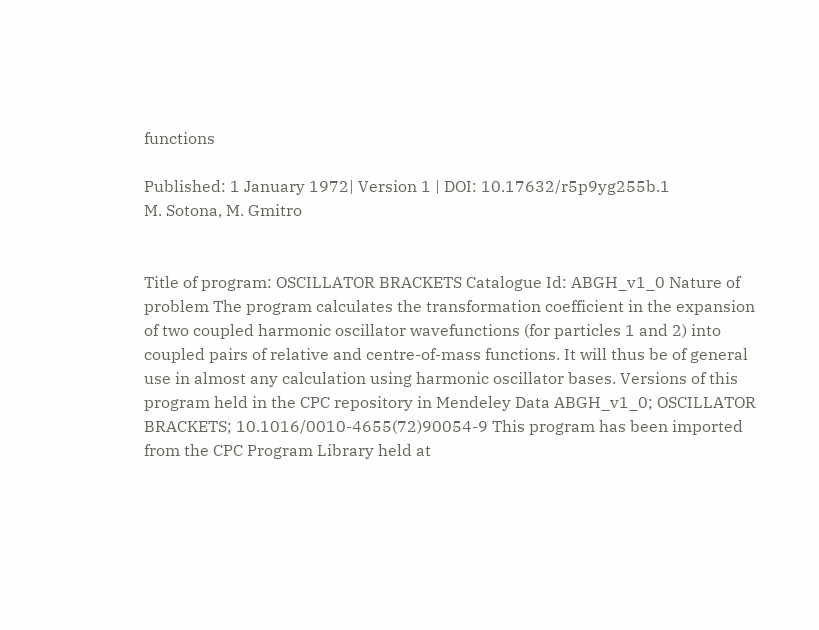functions

Published: 1 January 1972| Version 1 | DOI: 10.17632/r5p9yg255b.1
M. Sotona, M. Gmitro


Title of program: OSCILLATOR BRACKETS Catalogue Id: ABGH_v1_0 Nature of problem The program calculates the transformation coefficient in the expansion of two coupled harmonic oscillator wavefunctions (for particles 1 and 2) into coupled pairs of relative and centre-of-mass functions. It will thus be of general use in almost any calculation using harmonic oscillator bases. Versions of this program held in the CPC repository in Mendeley Data ABGH_v1_0; OSCILLATOR BRACKETS; 10.1016/0010-4655(72)90054-9 This program has been imported from the CPC Program Library held at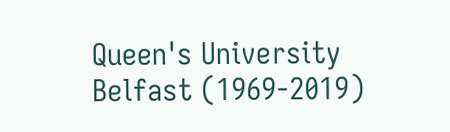Queen's University Belfast (1969-2019)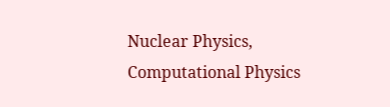Nuclear Physics, Computational Physics